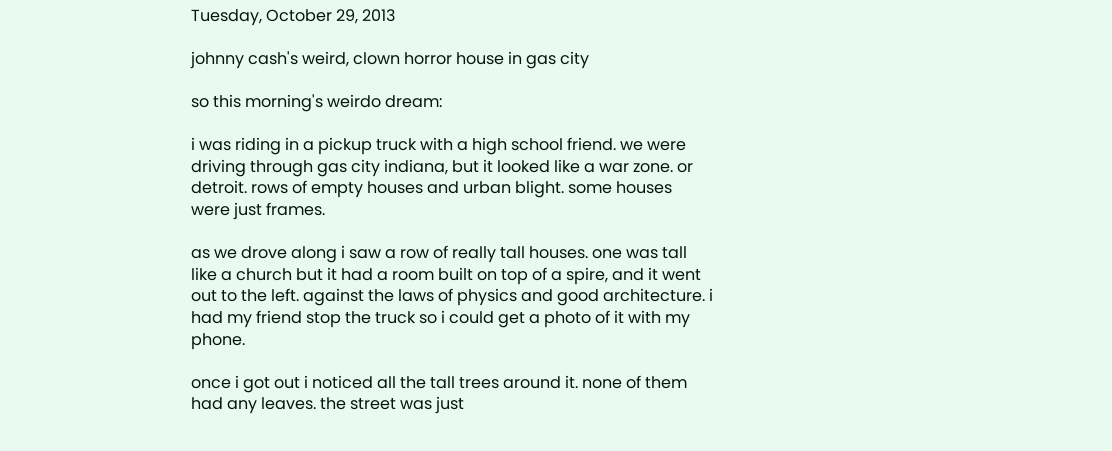Tuesday, October 29, 2013

johnny cash's weird, clown horror house in gas city

so this morning's weirdo dream:

i was riding in a pickup truck with a high school friend. we were driving through gas city indiana, but it looked like a war zone. or detroit. rows of empty houses and urban blight. some houses were just frames.

as we drove along i saw a row of really tall houses. one was tall like a church but it had a room built on top of a spire, and it went out to the left. against the laws of physics and good architecture. i had my friend stop the truck so i could get a photo of it with my phone.

once i got out i noticed all the tall trees around it. none of them had any leaves. the street was just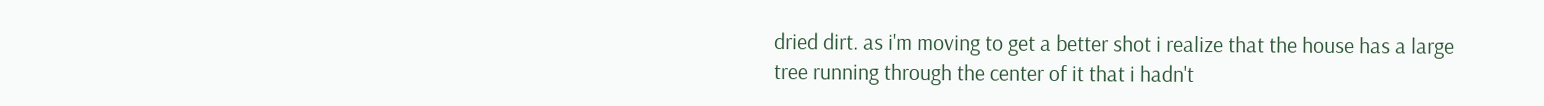dried dirt. as i'm moving to get a better shot i realize that the house has a large tree running through the center of it that i hadn't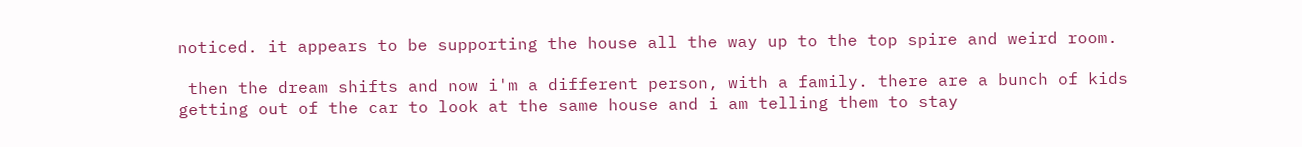noticed. it appears to be supporting the house all the way up to the top spire and weird room.

 then the dream shifts and now i'm a different person, with a family. there are a bunch of kids getting out of the car to look at the same house and i am telling them to stay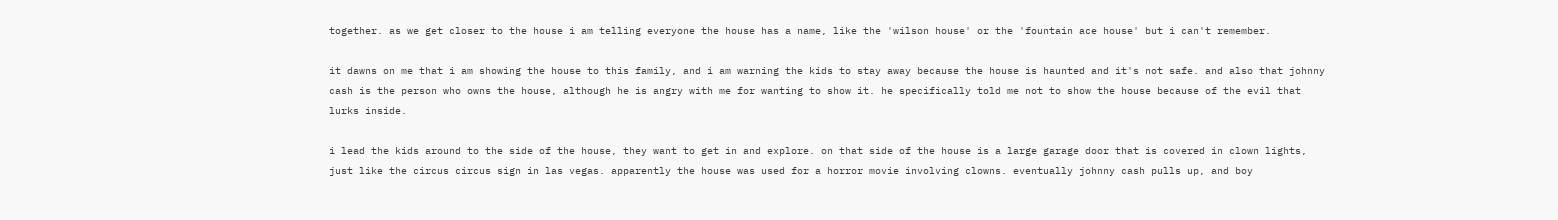together. as we get closer to the house i am telling everyone the house has a name, like the 'wilson house' or the 'fountain ace house' but i can't remember.

it dawns on me that i am showing the house to this family, and i am warning the kids to stay away because the house is haunted and it's not safe. and also that johnny cash is the person who owns the house, although he is angry with me for wanting to show it. he specifically told me not to show the house because of the evil that lurks inside.

i lead the kids around to the side of the house, they want to get in and explore. on that side of the house is a large garage door that is covered in clown lights, just like the circus circus sign in las vegas. apparently the house was used for a horror movie involving clowns. eventually johnny cash pulls up, and boy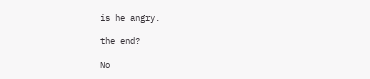is he angry.

the end?

No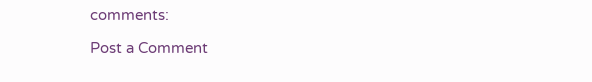comments:

Post a Comment